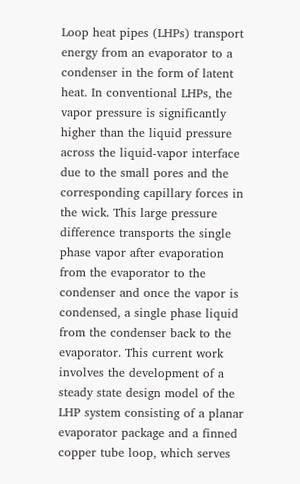Loop heat pipes (LHPs) transport energy from an evaporator to a condenser in the form of latent heat. In conventional LHPs, the vapor pressure is significantly higher than the liquid pressure across the liquid-vapor interface due to the small pores and the corresponding capillary forces in the wick. This large pressure difference transports the single phase vapor after evaporation from the evaporator to the condenser and once the vapor is condensed, a single phase liquid from the condenser back to the evaporator. This current work involves the development of a steady state design model of the LHP system consisting of a planar evaporator package and a finned copper tube loop, which serves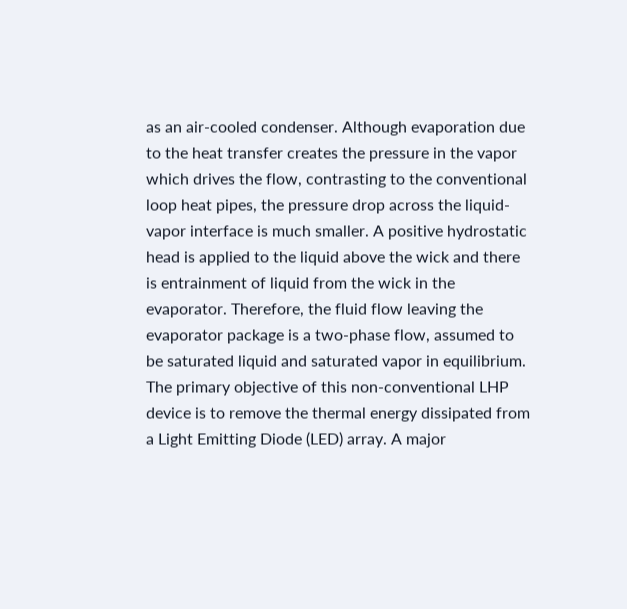as an air-cooled condenser. Although evaporation due to the heat transfer creates the pressure in the vapor which drives the flow, contrasting to the conventional loop heat pipes, the pressure drop across the liquid-vapor interface is much smaller. A positive hydrostatic head is applied to the liquid above the wick and there is entrainment of liquid from the wick in the evaporator. Therefore, the fluid flow leaving the evaporator package is a two-phase flow, assumed to be saturated liquid and saturated vapor in equilibrium. The primary objective of this non-conventional LHP device is to remove the thermal energy dissipated from a Light Emitting Diode (LED) array. A major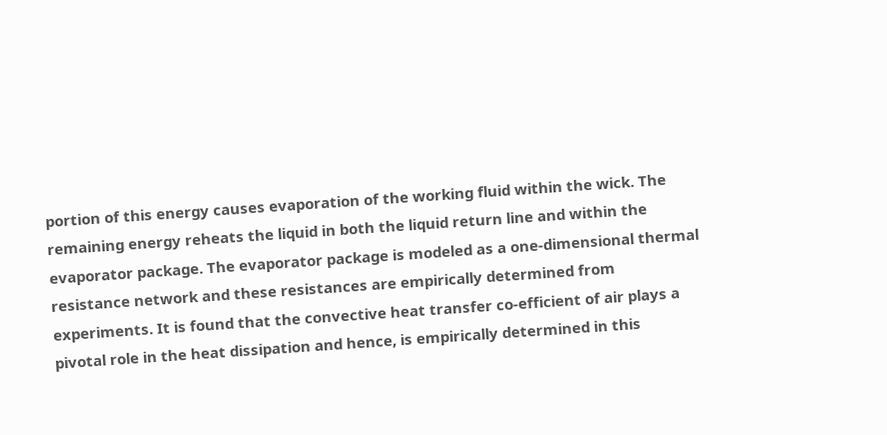portion of this energy causes evaporation of the working fluid within the wick. The remaining energy reheats the liquid in both the liquid return line and within the evaporator package. The evaporator package is modeled as a one-dimensional thermal resistance network and these resistances are empirically determined from experiments. It is found that the convective heat transfer co-efficient of air plays a pivotal role in the heat dissipation and hence, is empirically determined in this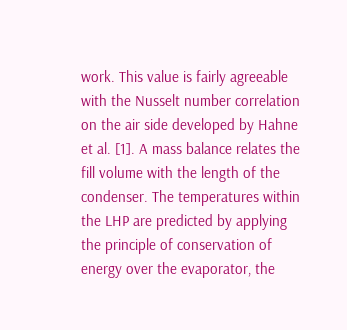work. This value is fairly agreeable with the Nusselt number correlation on the air side developed by Hahne et al. [1]. A mass balance relates the fill volume with the length of the condenser. The temperatures within the LHP are predicted by applying the principle of conservation of energy over the evaporator, the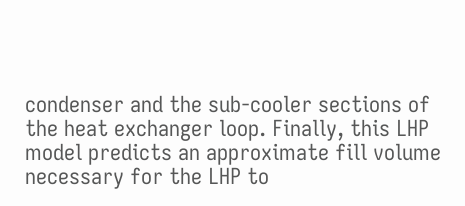condenser and the sub-cooler sections of the heat exchanger loop. Finally, this LHP model predicts an approximate fill volume necessary for the LHP to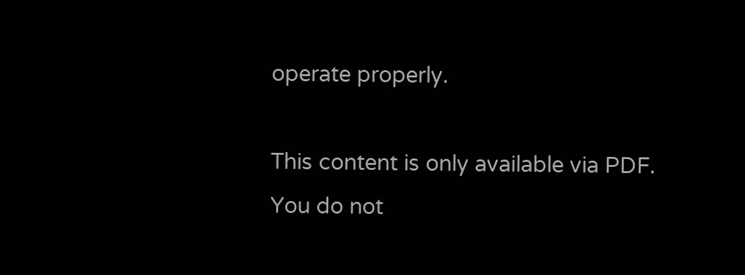operate properly.

This content is only available via PDF.
You do not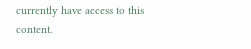currently have access to this content.